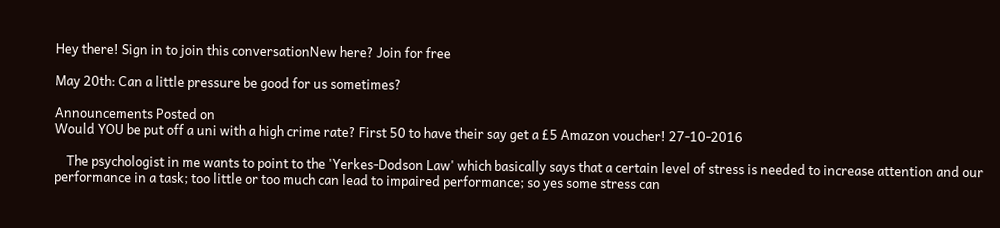Hey there! Sign in to join this conversationNew here? Join for free

May 20th: Can a little pressure be good for us sometimes?

Announcements Posted on
Would YOU be put off a uni with a high crime rate? First 50 to have their say get a £5 Amazon voucher! 27-10-2016

    The psychologist in me wants to point to the 'Yerkes-Dodson Law' which basically says that a certain level of stress is needed to increase attention and our performance in a task; too little or too much can lead to impaired performance; so yes some stress can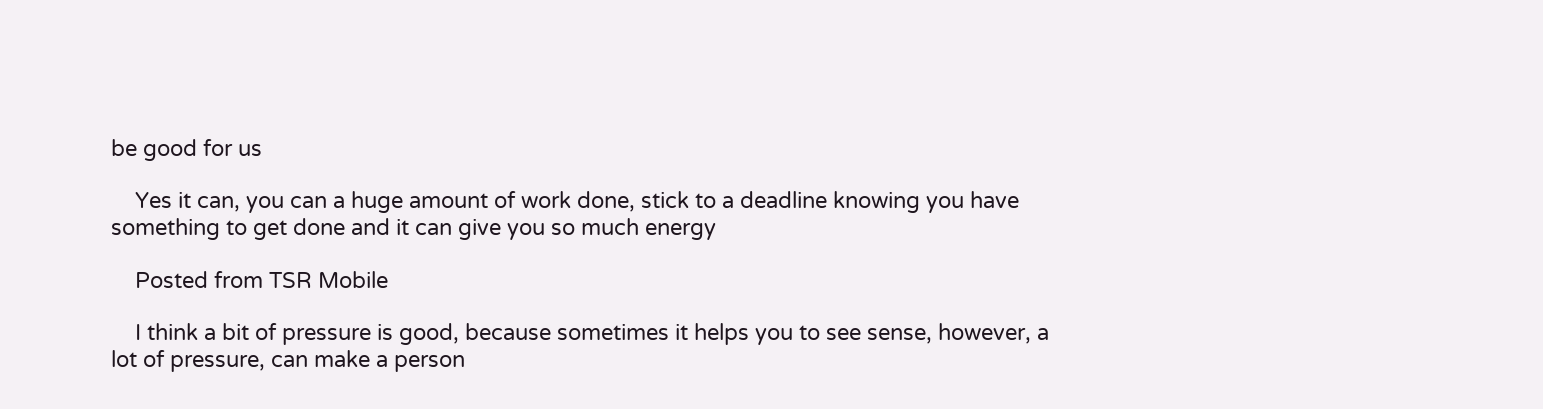be good for us

    Yes it can, you can a huge amount of work done, stick to a deadline knowing you have something to get done and it can give you so much energy

    Posted from TSR Mobile

    I think a bit of pressure is good, because sometimes it helps you to see sense, however, a lot of pressure, can make a person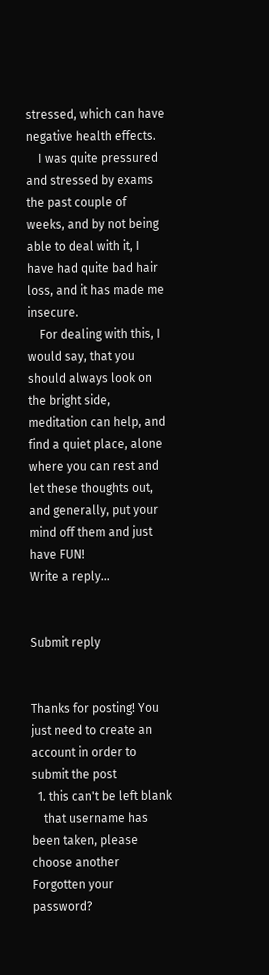stressed, which can have negative health effects.
    I was quite pressured and stressed by exams the past couple of weeks, and by not being able to deal with it, I have had quite bad hair loss, and it has made me insecure.
    For dealing with this, I would say, that you should always look on the bright side, meditation can help, and find a quiet place, alone where you can rest and let these thoughts out, and generally, put your mind off them and just have FUN!
Write a reply…


Submit reply


Thanks for posting! You just need to create an account in order to submit the post
  1. this can't be left blank
    that username has been taken, please choose another Forgotten your password?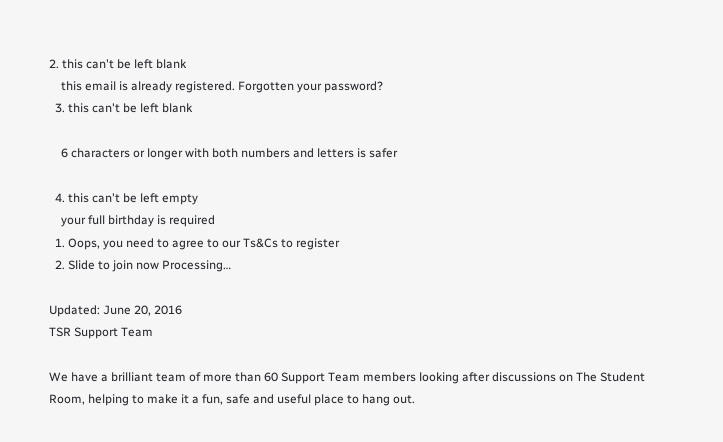2. this can't be left blank
    this email is already registered. Forgotten your password?
  3. this can't be left blank

    6 characters or longer with both numbers and letters is safer

  4. this can't be left empty
    your full birthday is required
  1. Oops, you need to agree to our Ts&Cs to register
  2. Slide to join now Processing…

Updated: June 20, 2016
TSR Support Team

We have a brilliant team of more than 60 Support Team members looking after discussions on The Student Room, helping to make it a fun, safe and useful place to hang out.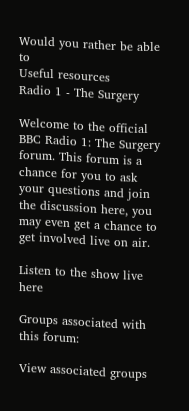Would you rather be able to
Useful resources
Radio 1 - The Surgery

Welcome to the official BBC Radio 1: The Surgery forum. This forum is a chance for you to ask your questions and join the discussion here, you may even get a chance to get involved live on air.

Listen to the show live here

Groups associated with this forum:

View associated groups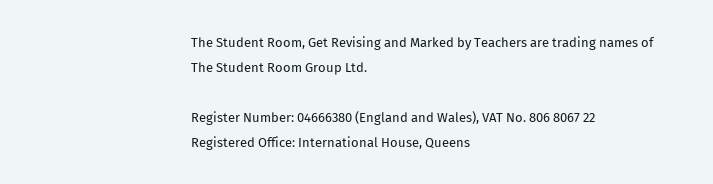The Student Room, Get Revising and Marked by Teachers are trading names of The Student Room Group Ltd.

Register Number: 04666380 (England and Wales), VAT No. 806 8067 22 Registered Office: International House, Queens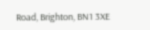Road, Brighton, BN1 3XE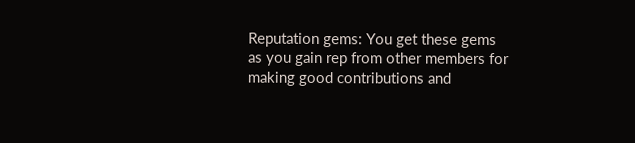Reputation gems: You get these gems as you gain rep from other members for making good contributions and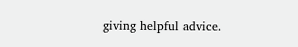giving helpful advice.